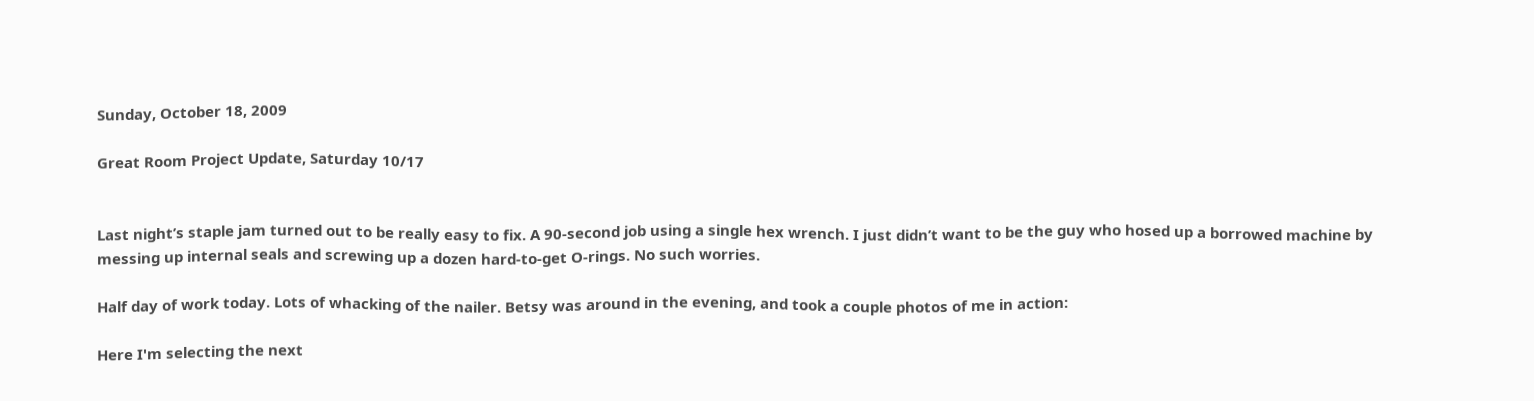Sunday, October 18, 2009

Great Room Project Update, Saturday 10/17


Last night’s staple jam turned out to be really easy to fix. A 90-second job using a single hex wrench. I just didn’t want to be the guy who hosed up a borrowed machine by messing up internal seals and screwing up a dozen hard-to-get O-rings. No such worries.

Half day of work today. Lots of whacking of the nailer. Betsy was around in the evening, and took a couple photos of me in action:

Here I'm selecting the next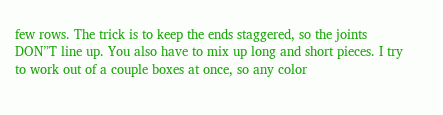few rows. The trick is to keep the ends staggered, so the joints DON”T line up. You also have to mix up long and short pieces. I try to work out of a couple boxes at once, so any color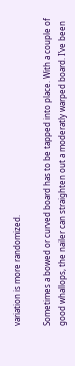variation is more randomized.

Sometimes a bowed or curved board has to be tapped into place. With a couple of good whallops, the nailer can straighten out a moderatly warped board. I’ve been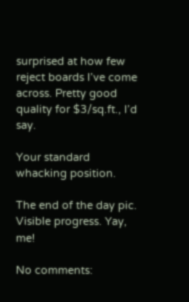surprised at how few reject boards I’ve come across. Pretty good quality for $3/sq.ft., I’d say.

Your standard whacking position.

The end of the day pic. Visible progress. Yay, me!

No comments: